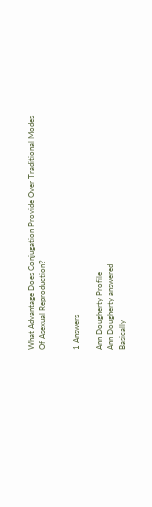What Advantage Does Conjugation Provide Over Traditional Modes Of Asexual Reproduction?


1 Answers

Ann Dougherty Profile
Ann Dougherty answered
Basically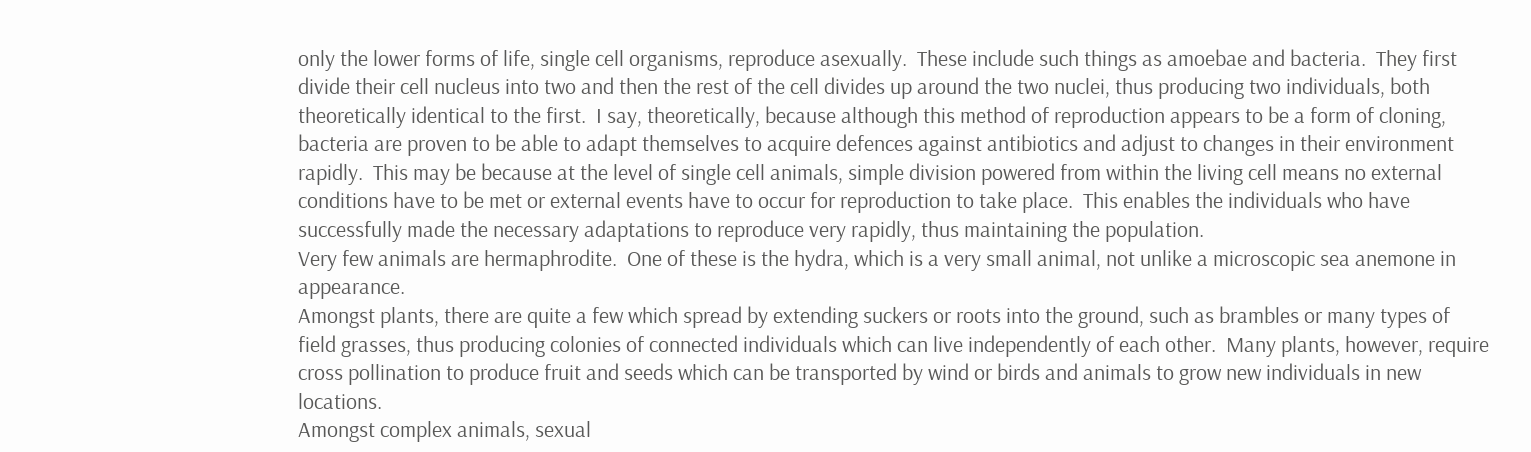only the lower forms of life, single cell organisms, reproduce asexually.  These include such things as amoebae and bacteria.  They first divide their cell nucleus into two and then the rest of the cell divides up around the two nuclei, thus producing two individuals, both theoretically identical to the first.  I say, theoretically, because although this method of reproduction appears to be a form of cloning, bacteria are proven to be able to adapt themselves to acquire defences against antibiotics and adjust to changes in their environment rapidly.  This may be because at the level of single cell animals, simple division powered from within the living cell means no external conditions have to be met or external events have to occur for reproduction to take place.  This enables the individuals who have successfully made the necessary adaptations to reproduce very rapidly, thus maintaining the population.
Very few animals are hermaphrodite.  One of these is the hydra, which is a very small animal, not unlike a microscopic sea anemone in appearance.
Amongst plants, there are quite a few which spread by extending suckers or roots into the ground, such as brambles or many types of field grasses, thus producing colonies of connected individuals which can live independently of each other.  Many plants, however, require cross pollination to produce fruit and seeds which can be transported by wind or birds and animals to grow new individuals in new locations.
Amongst complex animals, sexual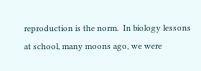reproduction is the norm.  In biology lessons at school, many moons ago, we were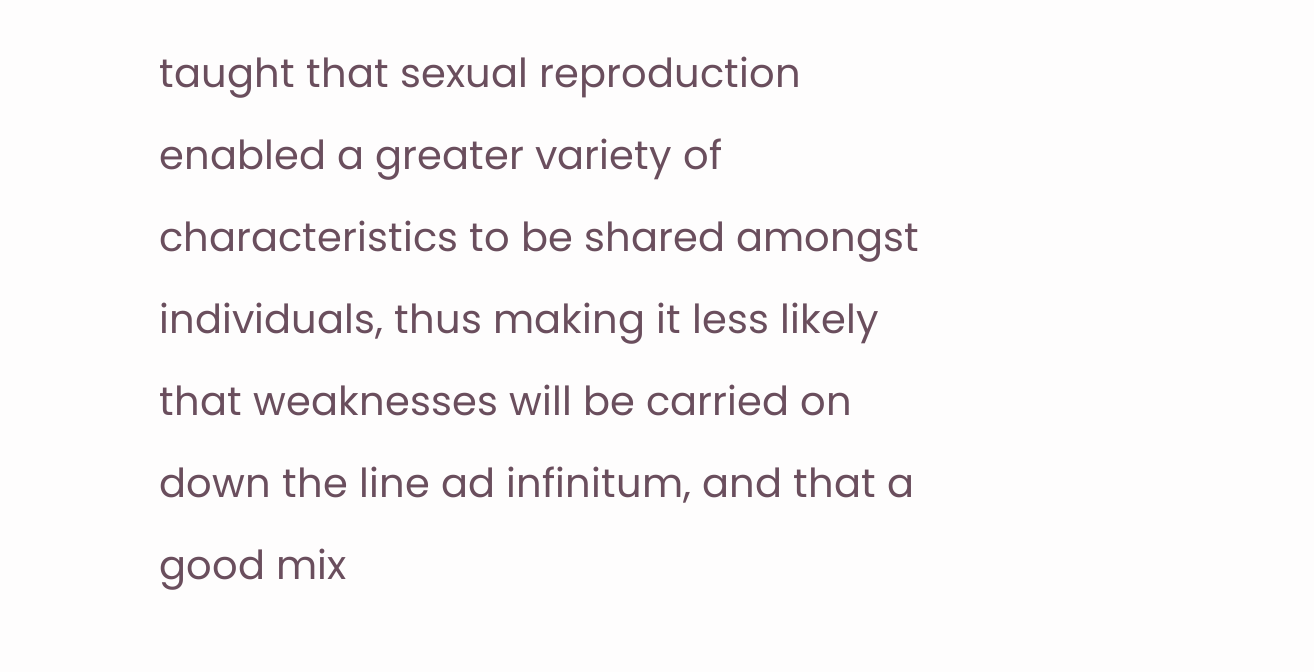taught that sexual reproduction enabled a greater variety of characteristics to be shared amongst individuals, thus making it less likely that weaknesses will be carried on down the line ad infinitum, and that a good mix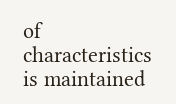of characteristics is maintained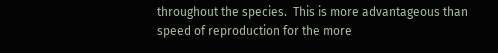throughout the species.  This is more advantageous than speed of reproduction for the more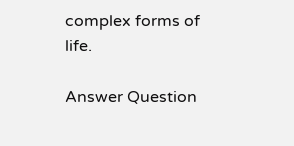complex forms of life.

Answer Question